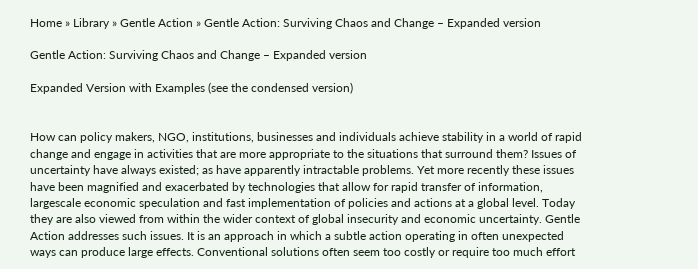Home » Library » Gentle Action » Gentle Action: Surviving Chaos and Change – Expanded version

Gentle Action: Surviving Chaos and Change – Expanded version

Expanded Version with Examples (see the condensed version)


How can policy makers, NGO, institutions, businesses and individuals achieve stability in a world of rapid change and engage in activities that are more appropriate to the situations that surround them? Issues of uncertainty have always existed; as have apparently intractable problems. Yet more recently these issues have been magnified and exacerbated by technologies that allow for rapid transfer of information, largescale economic speculation and fast implementation of policies and actions at a global level. Today they are also viewed from within the wider context of global insecurity and economic uncertainty. Gentle Action addresses such issues. It is an approach in which a subtle action operating in often unexpected ways can produce large effects. Conventional solutions often seem too costly or require too much effort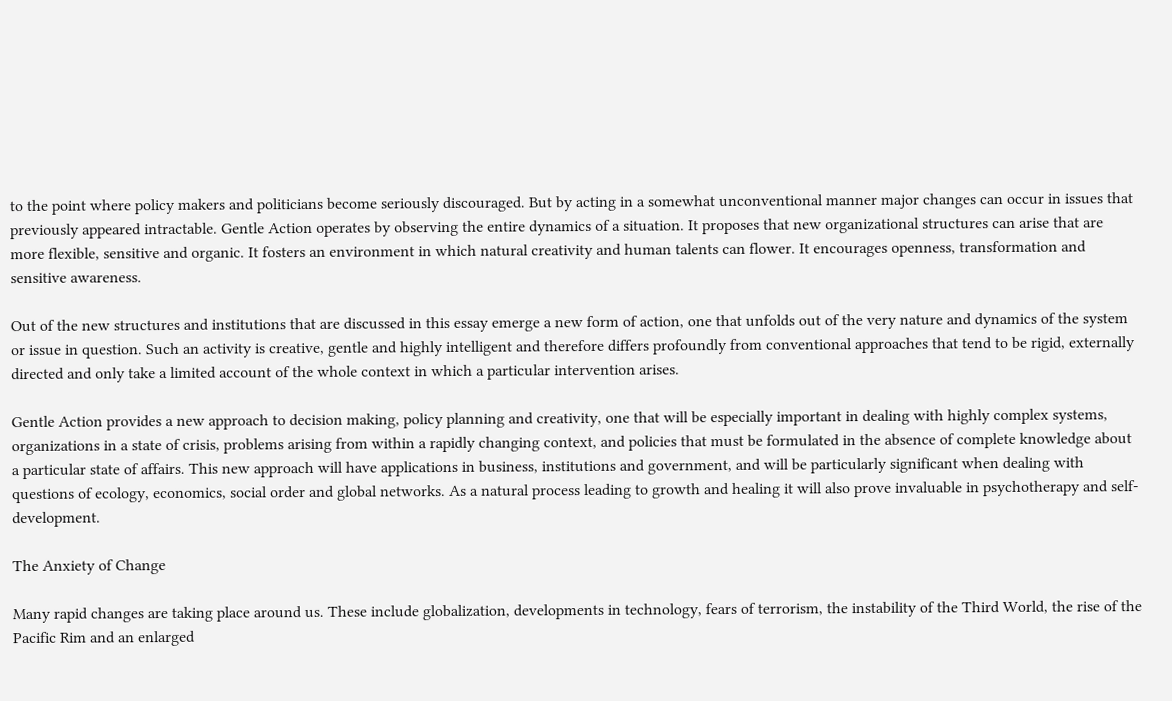to the point where policy makers and politicians become seriously discouraged. But by acting in a somewhat unconventional manner major changes can occur in issues that previously appeared intractable. Gentle Action operates by observing the entire dynamics of a situation. It proposes that new organizational structures can arise that are more flexible, sensitive and organic. It fosters an environment in which natural creativity and human talents can flower. It encourages openness, transformation and sensitive awareness.

Out of the new structures and institutions that are discussed in this essay emerge a new form of action, one that unfolds out of the very nature and dynamics of the system or issue in question. Such an activity is creative, gentle and highly intelligent and therefore differs profoundly from conventional approaches that tend to be rigid, externally directed and only take a limited account of the whole context in which a particular intervention arises.

Gentle Action provides a new approach to decision making, policy planning and creativity, one that will be especially important in dealing with highly complex systems, organizations in a state of crisis, problems arising from within a rapidly changing context, and policies that must be formulated in the absence of complete knowledge about a particular state of affairs. This new approach will have applications in business, institutions and government, and will be particularly significant when dealing with questions of ecology, economics, social order and global networks. As a natural process leading to growth and healing it will also prove invaluable in psychotherapy and self-development.

The Anxiety of Change

Many rapid changes are taking place around us. These include globalization, developments in technology, fears of terrorism, the instability of the Third World, the rise of the Pacific Rim and an enlarged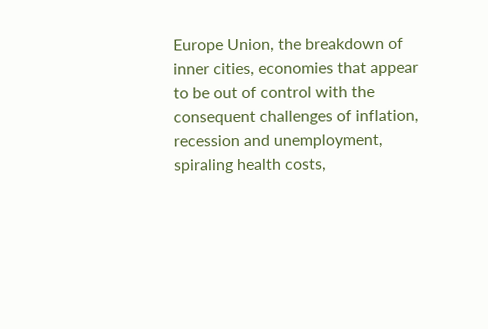Europe Union, the breakdown of inner cities, economies that appear to be out of control with the consequent challenges of inflation, recession and unemployment, spiraling health costs,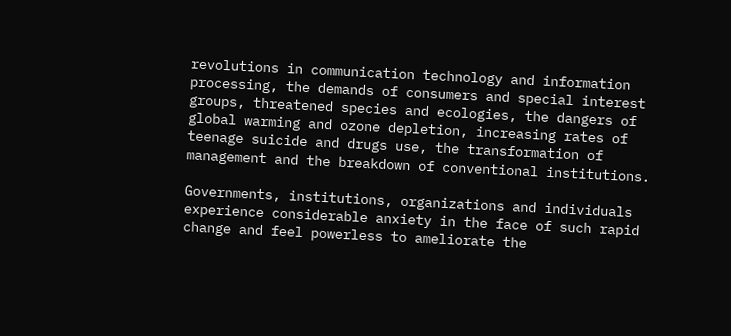revolutions in communication technology and information processing, the demands of consumers and special interest groups, threatened species and ecologies, the dangers of global warming and ozone depletion, increasing rates of teenage suicide and drugs use, the transformation of management and the breakdown of conventional institutions.

Governments, institutions, organizations and individuals experience considerable anxiety in the face of such rapid change and feel powerless to ameliorate the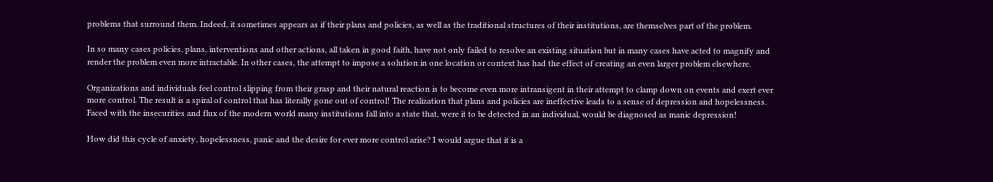problems that surround them. Indeed, it sometimes appears as if their plans and policies, as well as the traditional structures of their institutions, are themselves part of the problem.

In so many cases policies, plans, interventions and other actions, all taken in good faith, have not only failed to resolve an existing situation but in many cases have acted to magnify and render the problem even more intractable. In other cases, the attempt to impose a solution in one location or context has had the effect of creating an even larger problem elsewhere.

Organizations and individuals feel control slipping from their grasp and their natural reaction is to become even more intransigent in their attempt to clamp down on events and exert ever more control. The result is a spiral of control that has literally gone out of control! The realization that plans and policies are ineffective leads to a sense of depression and hopelessness. Faced with the insecurities and flux of the modern world many institutions fall into a state that, were it to be detected in an individual, would be diagnosed as manic depression!

How did this cycle of anxiety, hopelessness, panic and the desire for ever more control arise? I would argue that it is a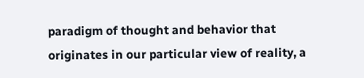paradigm of thought and behavior that originates in our particular view of reality, a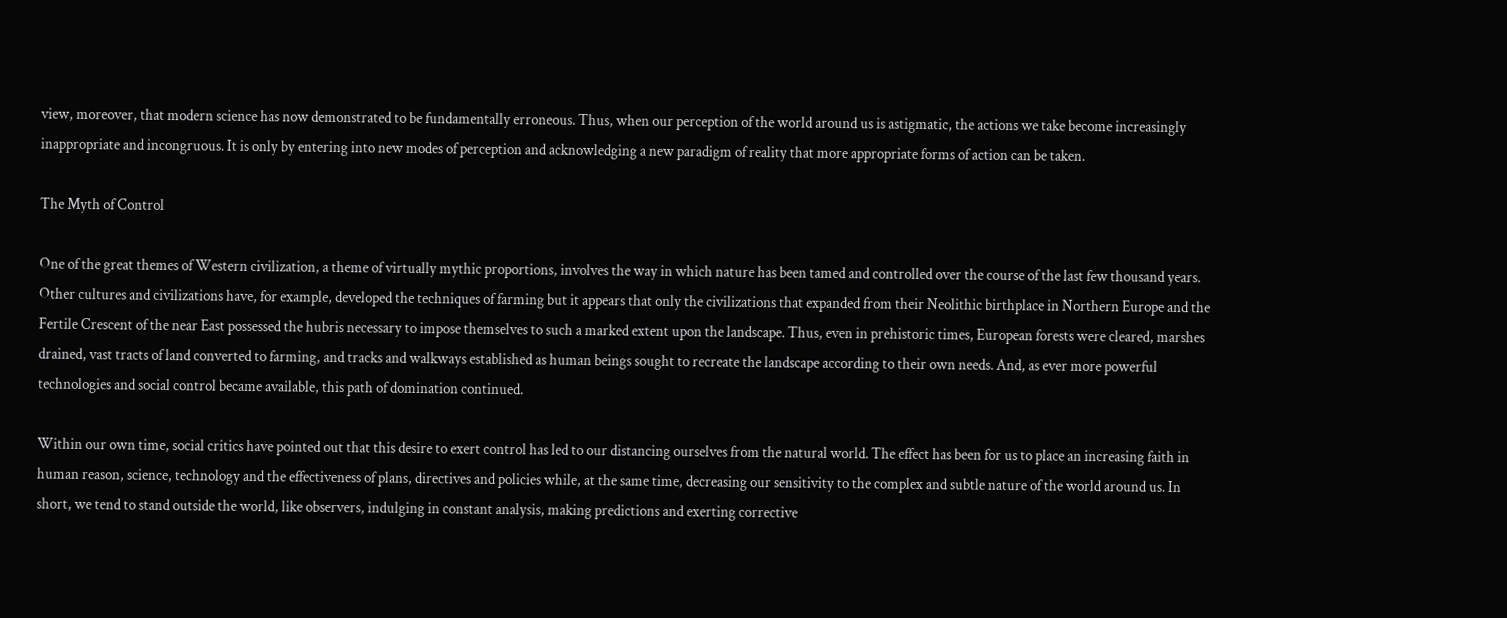view, moreover, that modern science has now demonstrated to be fundamentally erroneous. Thus, when our perception of the world around us is astigmatic, the actions we take become increasingly inappropriate and incongruous. It is only by entering into new modes of perception and acknowledging a new paradigm of reality that more appropriate forms of action can be taken.

The Myth of Control

One of the great themes of Western civilization, a theme of virtually mythic proportions, involves the way in which nature has been tamed and controlled over the course of the last few thousand years. Other cultures and civilizations have, for example, developed the techniques of farming but it appears that only the civilizations that expanded from their Neolithic birthplace in Northern Europe and the Fertile Crescent of the near East possessed the hubris necessary to impose themselves to such a marked extent upon the landscape. Thus, even in prehistoric times, European forests were cleared, marshes drained, vast tracts of land converted to farming, and tracks and walkways established as human beings sought to recreate the landscape according to their own needs. And, as ever more powerful technologies and social control became available, this path of domination continued.

Within our own time, social critics have pointed out that this desire to exert control has led to our distancing ourselves from the natural world. The effect has been for us to place an increasing faith in human reason, science, technology and the effectiveness of plans, directives and policies while, at the same time, decreasing our sensitivity to the complex and subtle nature of the world around us. In short, we tend to stand outside the world, like observers, indulging in constant analysis, making predictions and exerting corrective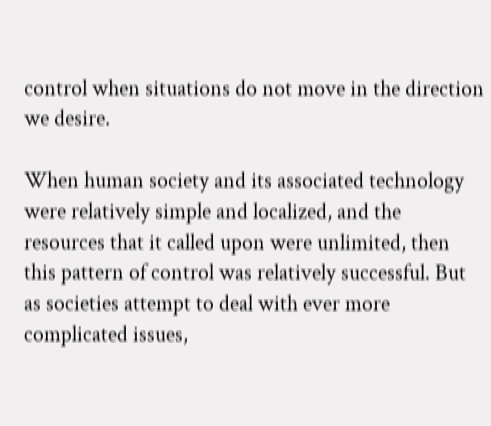control when situations do not move in the direction we desire.

When human society and its associated technology were relatively simple and localized, and the resources that it called upon were unlimited, then this pattern of control was relatively successful. But as societies attempt to deal with ever more complicated issues,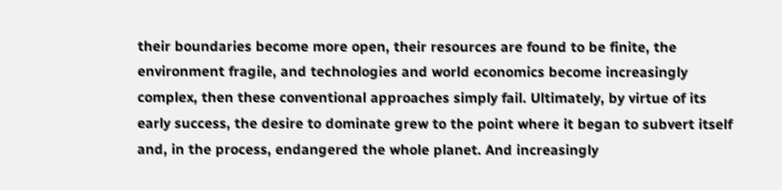their boundaries become more open, their resources are found to be finite, the environment fragile, and technologies and world economics become increasingly complex, then these conventional approaches simply fail. Ultimately, by virtue of its early success, the desire to dominate grew to the point where it began to subvert itself and, in the process, endangered the whole planet. And increasingly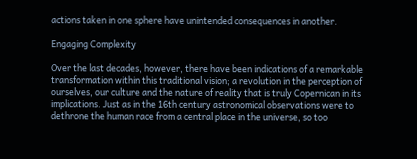actions taken in one sphere have unintended consequences in another.

Engaging Complexity

Over the last decades, however, there have been indications of a remarkable transformation within this traditional vision; a revolution in the perception of ourselves, our culture and the nature of reality that is truly Copernican in its implications. Just as in the 16th century astronomical observations were to dethrone the human race from a central place in the universe, so too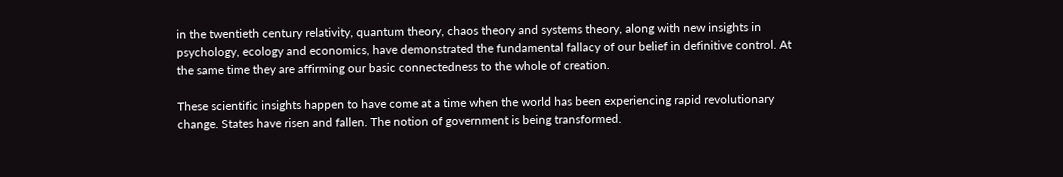in the twentieth century relativity, quantum theory, chaos theory and systems theory, along with new insights in psychology, ecology and economics, have demonstrated the fundamental fallacy of our belief in definitive control. At the same time they are affirming our basic connectedness to the whole of creation.

These scientific insights happen to have come at a time when the world has been experiencing rapid revolutionary change. States have risen and fallen. The notion of government is being transformed.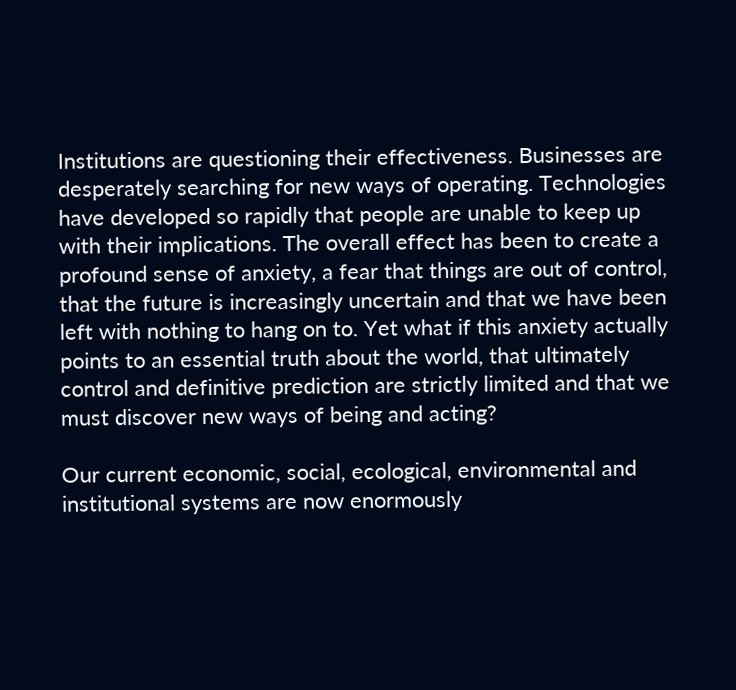Institutions are questioning their effectiveness. Businesses are desperately searching for new ways of operating. Technologies have developed so rapidly that people are unable to keep up with their implications. The overall effect has been to create a profound sense of anxiety, a fear that things are out of control, that the future is increasingly uncertain and that we have been left with nothing to hang on to. Yet what if this anxiety actually points to an essential truth about the world, that ultimately control and definitive prediction are strictly limited and that we must discover new ways of being and acting?

Our current economic, social, ecological, environmental and institutional systems are now enormously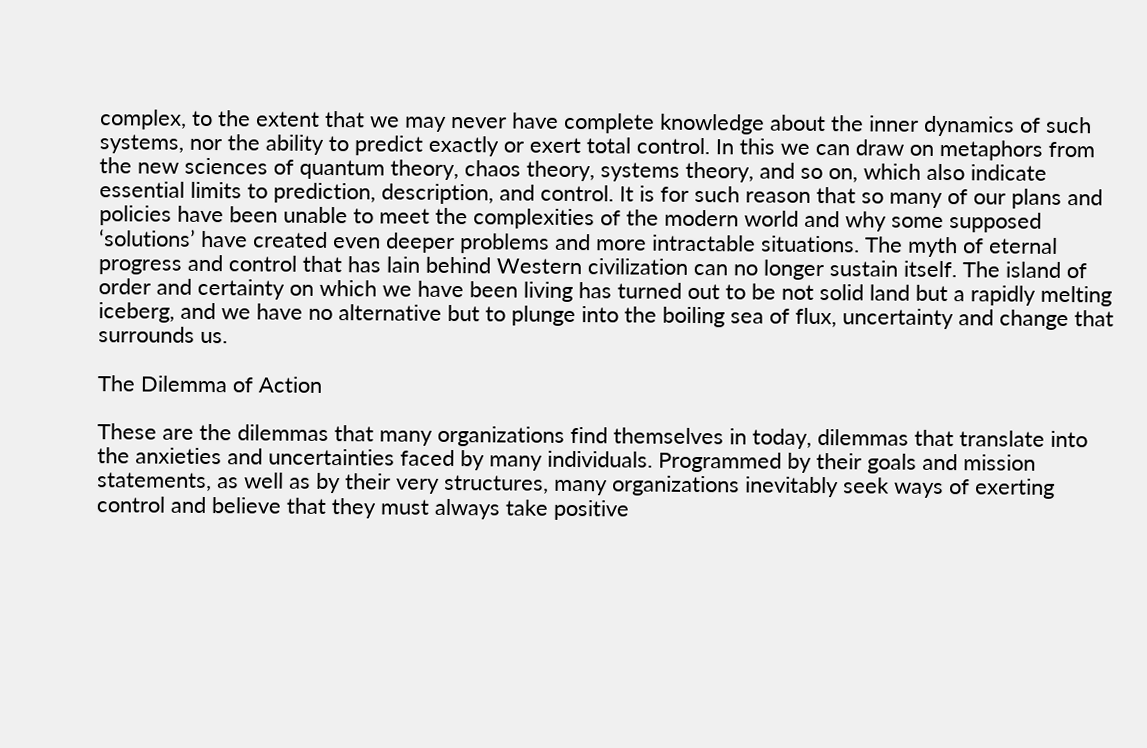complex, to the extent that we may never have complete knowledge about the inner dynamics of such systems, nor the ability to predict exactly or exert total control. In this we can draw on metaphors from the new sciences of quantum theory, chaos theory, systems theory, and so on, which also indicate essential limits to prediction, description, and control. It is for such reason that so many of our plans and policies have been unable to meet the complexities of the modern world and why some supposed ‘solutions’ have created even deeper problems and more intractable situations. The myth of eternal progress and control that has lain behind Western civilization can no longer sustain itself. The island of order and certainty on which we have been living has turned out to be not solid land but a rapidly melting iceberg, and we have no alternative but to plunge into the boiling sea of flux, uncertainty and change that surrounds us.

The Dilemma of Action

These are the dilemmas that many organizations find themselves in today, dilemmas that translate into the anxieties and uncertainties faced by many individuals. Programmed by their goals and mission statements, as well as by their very structures, many organizations inevitably seek ways of exerting control and believe that they must always take positive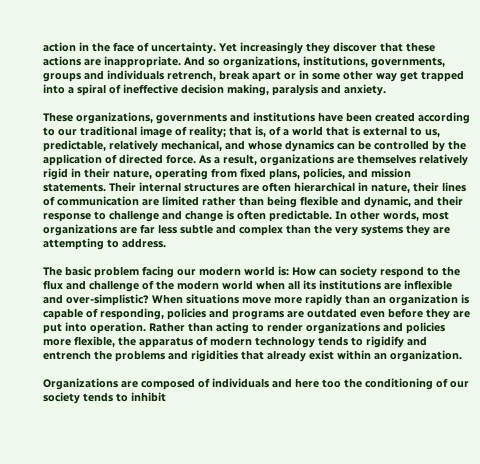action in the face of uncertainty. Yet increasingly they discover that these actions are inappropriate. And so organizations, institutions, governments, groups and individuals retrench, break apart or in some other way get trapped into a spiral of ineffective decision making, paralysis and anxiety.

These organizations, governments and institutions have been created according to our traditional image of reality; that is, of a world that is external to us, predictable, relatively mechanical, and whose dynamics can be controlled by the application of directed force. As a result, organizations are themselves relatively rigid in their nature, operating from fixed plans, policies, and mission statements. Their internal structures are often hierarchical in nature, their lines of communication are limited rather than being flexible and dynamic, and their response to challenge and change is often predictable. In other words, most organizations are far less subtle and complex than the very systems they are attempting to address.

The basic problem facing our modern world is: How can society respond to the flux and challenge of the modern world when all its institutions are inflexible and over-simplistic? When situations move more rapidly than an organization is capable of responding, policies and programs are outdated even before they are put into operation. Rather than acting to render organizations and policies more flexible, the apparatus of modern technology tends to rigidify and entrench the problems and rigidities that already exist within an organization.

Organizations are composed of individuals and here too the conditioning of our society tends to inhibit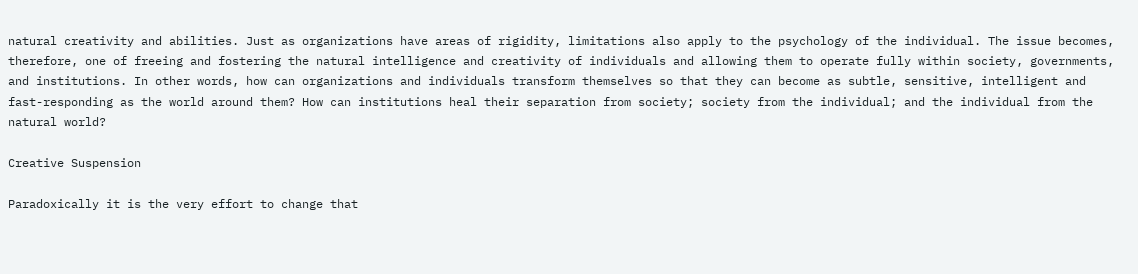natural creativity and abilities. Just as organizations have areas of rigidity, limitations also apply to the psychology of the individual. The issue becomes, therefore, one of freeing and fostering the natural intelligence and creativity of individuals and allowing them to operate fully within society, governments, and institutions. In other words, how can organizations and individuals transform themselves so that they can become as subtle, sensitive, intelligent and fast-responding as the world around them? How can institutions heal their separation from society; society from the individual; and the individual from the natural world?

Creative Suspension

Paradoxically it is the very effort to change that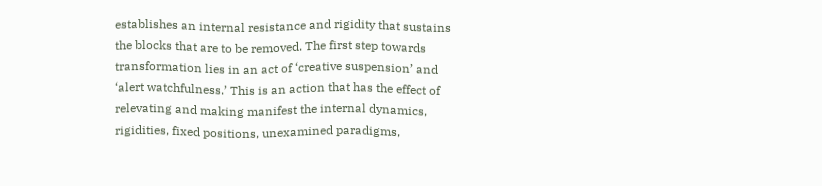establishes an internal resistance and rigidity that sustains the blocks that are to be removed. The first step towards transformation lies in an act of ‘creative suspension’ and ‘alert watchfulness.’ This is an action that has the effect of relevating and making manifest the internal dynamics, rigidities, fixed positions, unexamined paradigms,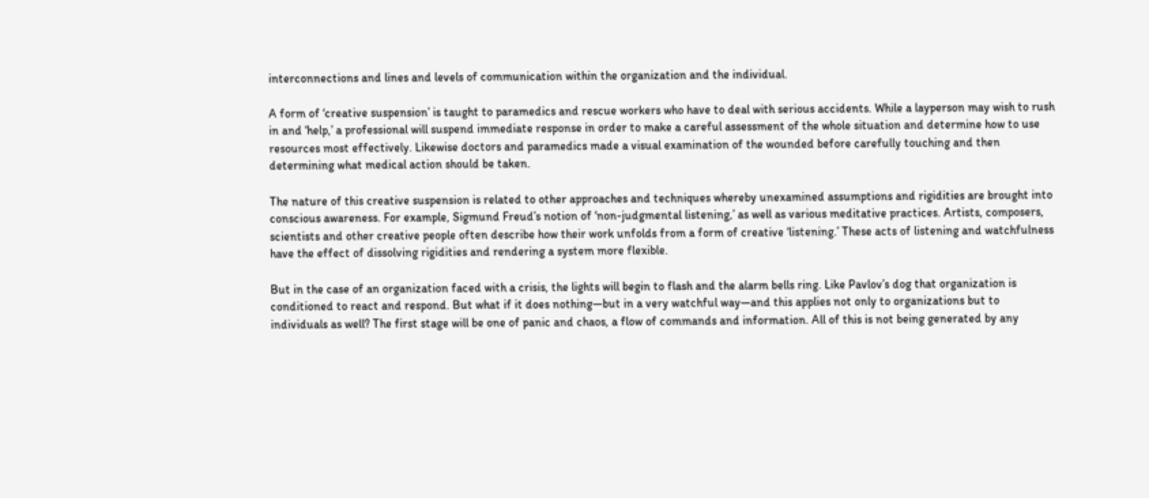interconnections and lines and levels of communication within the organization and the individual.

A form of ‘creative suspension’ is taught to paramedics and rescue workers who have to deal with serious accidents. While a layperson may wish to rush in and ‘help,’ a professional will suspend immediate response in order to make a careful assessment of the whole situation and determine how to use resources most effectively. Likewise doctors and paramedics made a visual examination of the wounded before carefully touching and then determining what medical action should be taken.

The nature of this creative suspension is related to other approaches and techniques whereby unexamined assumptions and rigidities are brought into conscious awareness. For example, Sigmund Freud’s notion of ‘non-judgmental listening,’ as well as various meditative practices. Artists, composers, scientists and other creative people often describe how their work unfolds from a form of creative ‘listening.’ These acts of listening and watchfulness have the effect of dissolving rigidities and rendering a system more flexible.

But in the case of an organization faced with a crisis, the lights will begin to flash and the alarm bells ring. Like Pavlov’s dog that organization is conditioned to react and respond. But what if it does nothing—but in a very watchful way—and this applies not only to organizations but to individuals as well? The first stage will be one of panic and chaos, a flow of commands and information. All of this is not being generated by any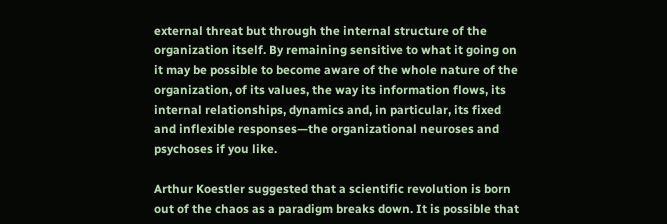external threat but through the internal structure of the organization itself. By remaining sensitive to what it going on it may be possible to become aware of the whole nature of the organization, of its values, the way its information flows, its internal relationships, dynamics and, in particular, its fixed and inflexible responses—the organizational neuroses and psychoses if you like.

Arthur Koestler suggested that a scientific revolution is born out of the chaos as a paradigm breaks down. It is possible that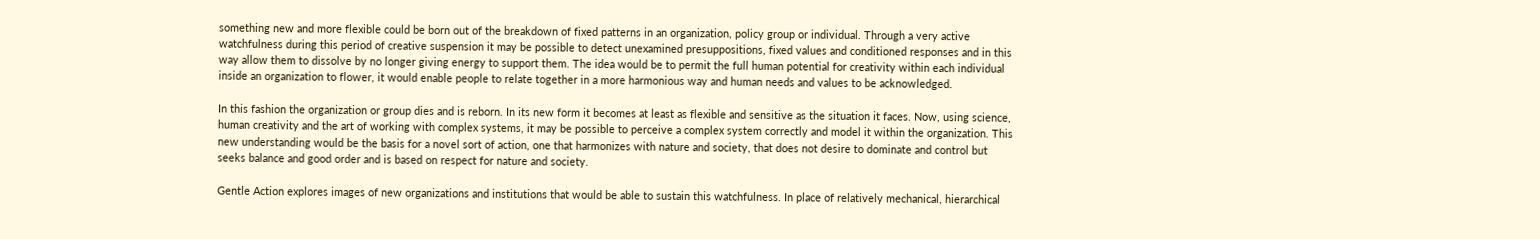something new and more flexible could be born out of the breakdown of fixed patterns in an organization, policy group or individual. Through a very active watchfulness during this period of creative suspension it may be possible to detect unexamined presuppositions, fixed values and conditioned responses and in this way allow them to dissolve by no longer giving energy to support them. The idea would be to permit the full human potential for creativity within each individual inside an organization to flower, it would enable people to relate together in a more harmonious way and human needs and values to be acknowledged.

In this fashion the organization or group dies and is reborn. In its new form it becomes at least as flexible and sensitive as the situation it faces. Now, using science, human creativity and the art of working with complex systems, it may be possible to perceive a complex system correctly and model it within the organization. This new understanding would be the basis for a novel sort of action, one that harmonizes with nature and society, that does not desire to dominate and control but seeks balance and good order and is based on respect for nature and society.

Gentle Action explores images of new organizations and institutions that would be able to sustain this watchfulness. In place of relatively mechanical, hierarchical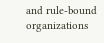and rule-bound organizations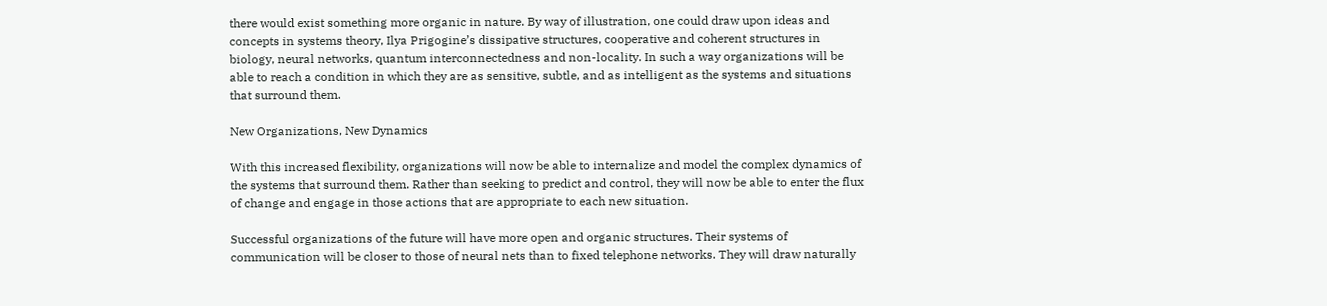there would exist something more organic in nature. By way of illustration, one could draw upon ideas and concepts in systems theory, Ilya Prigogine’s dissipative structures, cooperative and coherent structures in biology, neural networks, quantum interconnectedness and non-locality. In such a way organizations will be able to reach a condition in which they are as sensitive, subtle, and as intelligent as the systems and situations that surround them.

New Organizations, New Dynamics

With this increased flexibility, organizations will now be able to internalize and model the complex dynamics of the systems that surround them. Rather than seeking to predict and control, they will now be able to enter the flux of change and engage in those actions that are appropriate to each new situation.

Successful organizations of the future will have more open and organic structures. Their systems of communication will be closer to those of neural nets than to fixed telephone networks. They will draw naturally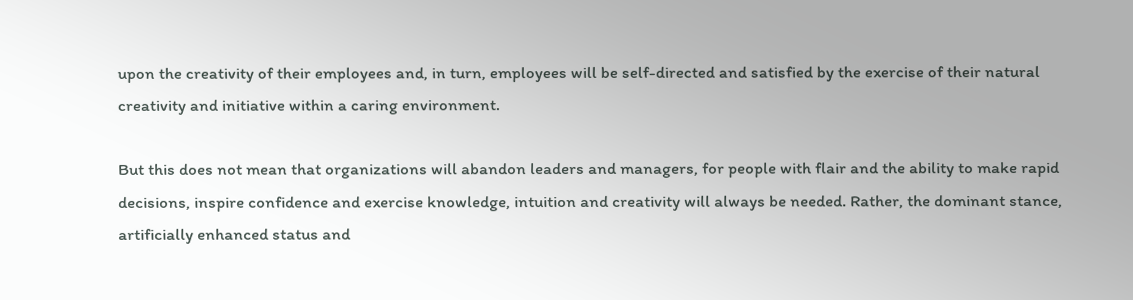upon the creativity of their employees and, in turn, employees will be self-directed and satisfied by the exercise of their natural creativity and initiative within a caring environment.

But this does not mean that organizations will abandon leaders and managers, for people with flair and the ability to make rapid decisions, inspire confidence and exercise knowledge, intuition and creativity will always be needed. Rather, the dominant stance, artificially enhanced status and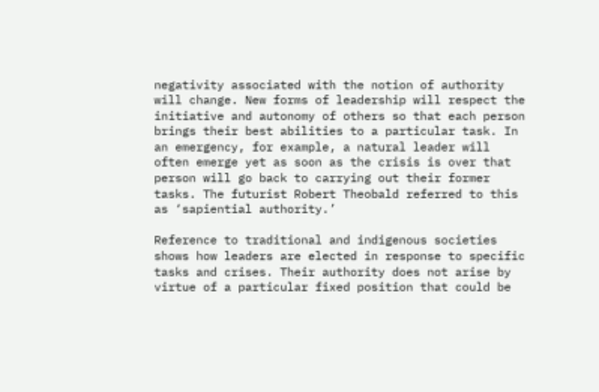negativity associated with the notion of authority will change. New forms of leadership will respect the initiative and autonomy of others so that each person brings their best abilities to a particular task. In an emergency, for example, a natural leader will often emerge yet as soon as the crisis is over that person will go back to carrying out their former tasks. The futurist Robert Theobald referred to this as ‘sapiential authority.’

Reference to traditional and indigenous societies shows how leaders are elected in response to specific tasks and crises. Their authority does not arise by virtue of a particular fixed position that could be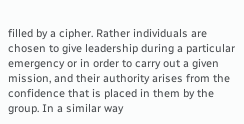filled by a cipher. Rather individuals are chosen to give leadership during a particular emergency or in order to carry out a given mission, and their authority arises from the confidence that is placed in them by the group. In a similar way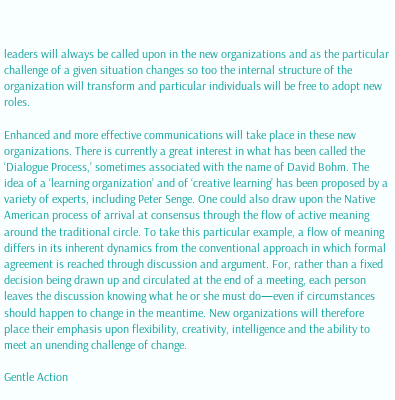leaders will always be called upon in the new organizations and as the particular challenge of a given situation changes so too the internal structure of the organization will transform and particular individuals will be free to adopt new roles.

Enhanced and more effective communications will take place in these new organizations. There is currently a great interest in what has been called the ‘Dialogue Process,’ sometimes associated with the name of David Bohm. The idea of a ‘learning organization’ and of ‘creative learning’ has been proposed by a variety of experts, including Peter Senge. One could also draw upon the Native American process of arrival at consensus through the flow of active meaning around the traditional circle. To take this particular example, a flow of meaning differs in its inherent dynamics from the conventional approach in which formal agreement is reached through discussion and argument. For, rather than a fixed decision being drawn up and circulated at the end of a meeting, each person leaves the discussion knowing what he or she must do—even if circumstances should happen to change in the meantime. New organizations will therefore place their emphasis upon flexibility, creativity, intelligence and the ability to meet an unending challenge of change.

Gentle Action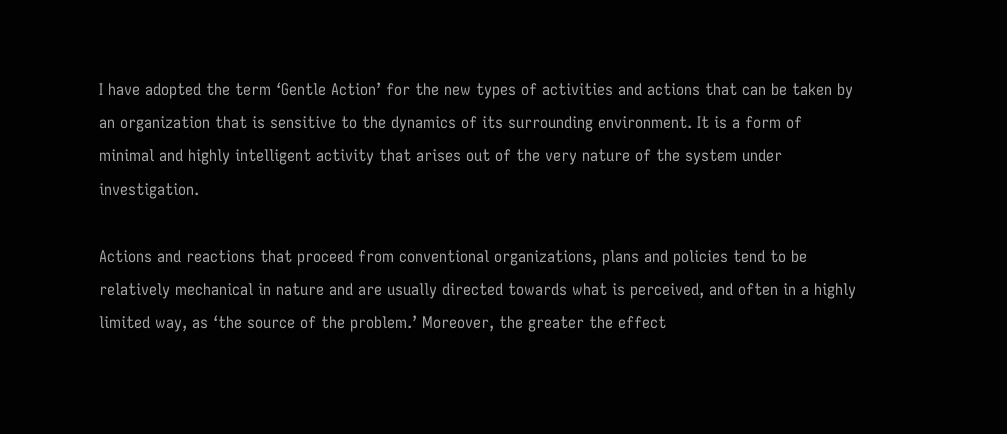I have adopted the term ‘Gentle Action’ for the new types of activities and actions that can be taken by an organization that is sensitive to the dynamics of its surrounding environment. It is a form of minimal and highly intelligent activity that arises out of the very nature of the system under investigation.

Actions and reactions that proceed from conventional organizations, plans and policies tend to be relatively mechanical in nature and are usually directed towards what is perceived, and often in a highly limited way, as ‘the source of the problem.’ Moreover, the greater the effect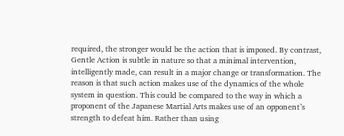required, the stronger would be the action that is imposed. By contrast, Gentle Action is subtle in nature so that a minimal intervention, intelligently made, can result in a major change or transformation. The reason is that such action makes use of the dynamics of the whole system in question. This could be compared to the way in which a proponent of the Japanese Martial Arts makes use of an opponent’s strength to defeat him. Rather than using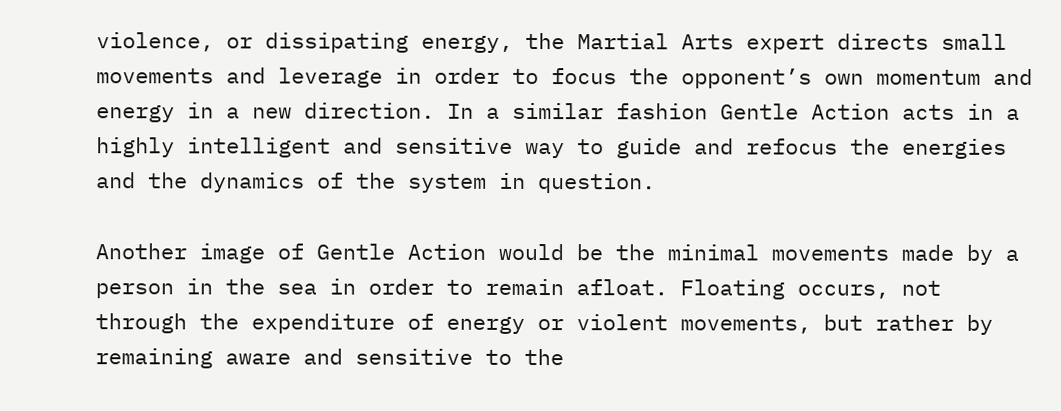violence, or dissipating energy, the Martial Arts expert directs small movements and leverage in order to focus the opponent’s own momentum and energy in a new direction. In a similar fashion Gentle Action acts in a highly intelligent and sensitive way to guide and refocus the energies and the dynamics of the system in question.

Another image of Gentle Action would be the minimal movements made by a person in the sea in order to remain afloat. Floating occurs, not through the expenditure of energy or violent movements, but rather by remaining aware and sensitive to the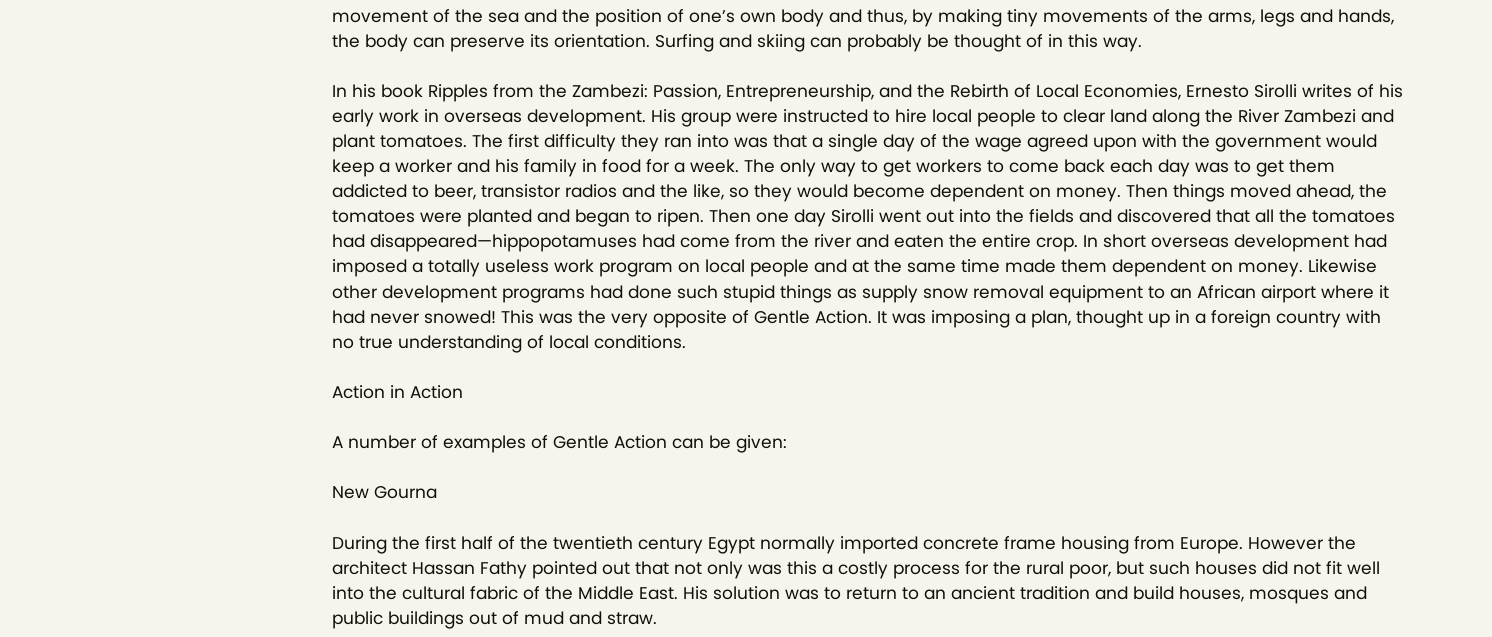movement of the sea and the position of one’s own body and thus, by making tiny movements of the arms, legs and hands, the body can preserve its orientation. Surfing and skiing can probably be thought of in this way.

In his book Ripples from the Zambezi: Passion, Entrepreneurship, and the Rebirth of Local Economies, Ernesto Sirolli writes of his early work in overseas development. His group were instructed to hire local people to clear land along the River Zambezi and plant tomatoes. The first difficulty they ran into was that a single day of the wage agreed upon with the government would keep a worker and his family in food for a week. The only way to get workers to come back each day was to get them addicted to beer, transistor radios and the like, so they would become dependent on money. Then things moved ahead, the tomatoes were planted and began to ripen. Then one day Sirolli went out into the fields and discovered that all the tomatoes had disappeared—hippopotamuses had come from the river and eaten the entire crop. In short overseas development had imposed a totally useless work program on local people and at the same time made them dependent on money. Likewise other development programs had done such stupid things as supply snow removal equipment to an African airport where it had never snowed! This was the very opposite of Gentle Action. It was imposing a plan, thought up in a foreign country with no true understanding of local conditions.

Action in Action

A number of examples of Gentle Action can be given:

New Gourna

During the first half of the twentieth century Egypt normally imported concrete frame housing from Europe. However the architect Hassan Fathy pointed out that not only was this a costly process for the rural poor, but such houses did not fit well into the cultural fabric of the Middle East. His solution was to return to an ancient tradition and build houses, mosques and public buildings out of mud and straw.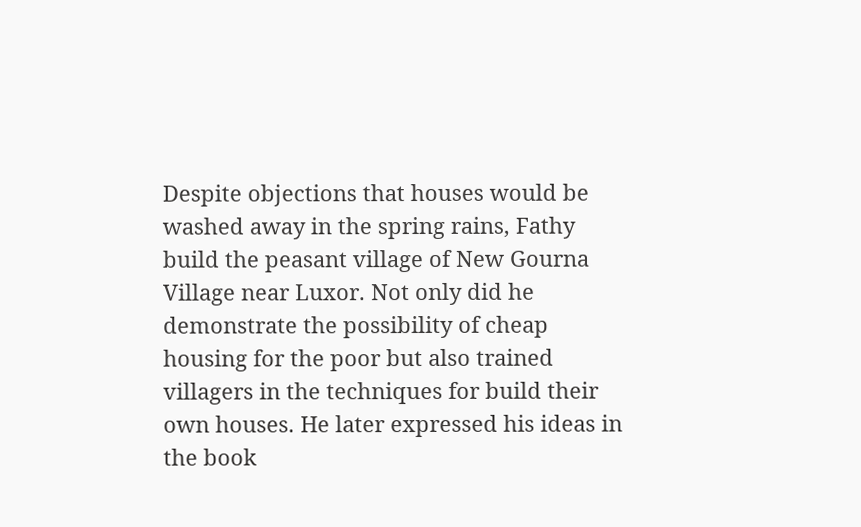Despite objections that houses would be washed away in the spring rains, Fathy build the peasant village of New Gourna Village near Luxor. Not only did he demonstrate the possibility of cheap housing for the poor but also trained villagers in the techniques for build their own houses. He later expressed his ideas in the book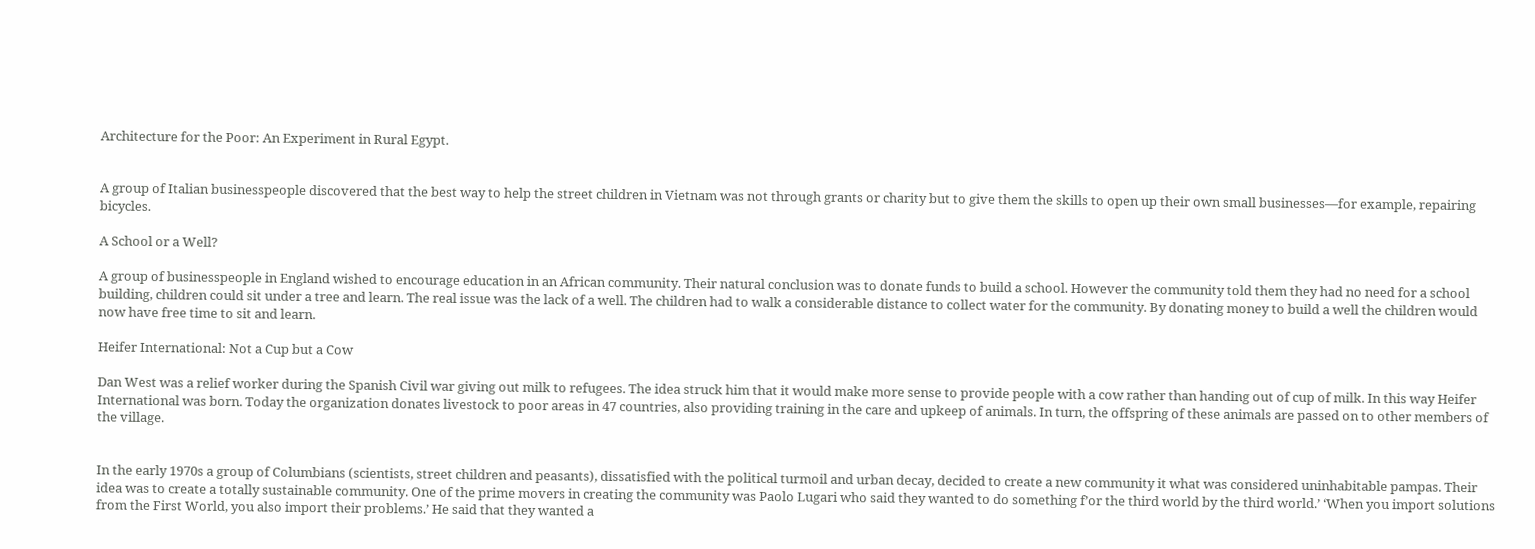Architecture for the Poor: An Experiment in Rural Egypt.


A group of Italian businesspeople discovered that the best way to help the street children in Vietnam was not through grants or charity but to give them the skills to open up their own small businesses—for example, repairing bicycles.

A School or a Well?

A group of businesspeople in England wished to encourage education in an African community. Their natural conclusion was to donate funds to build a school. However the community told them they had no need for a school building, children could sit under a tree and learn. The real issue was the lack of a well. The children had to walk a considerable distance to collect water for the community. By donating money to build a well the children would now have free time to sit and learn.

Heifer International: Not a Cup but a Cow

Dan West was a relief worker during the Spanish Civil war giving out milk to refugees. The idea struck him that it would make more sense to provide people with a cow rather than handing out of cup of milk. In this way Heifer International was born. Today the organization donates livestock to poor areas in 47 countries, also providing training in the care and upkeep of animals. In turn, the offspring of these animals are passed on to other members of the village.


In the early 1970s a group of Columbians (scientists, street children and peasants), dissatisfied with the political turmoil and urban decay, decided to create a new community it what was considered uninhabitable pampas. Their idea was to create a totally sustainable community. One of the prime movers in creating the community was Paolo Lugari who said they wanted to do something f’or the third world by the third world.’ ‘When you import solutions from the First World, you also import their problems.’ He said that they wanted a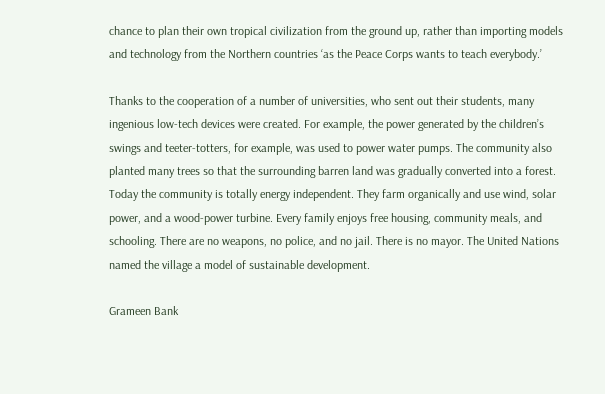chance to plan their own tropical civilization from the ground up, rather than importing models and technology from the Northern countries ‘as the Peace Corps wants to teach everybody.’

Thanks to the cooperation of a number of universities, who sent out their students, many ingenious low-tech devices were created. For example, the power generated by the children’s swings and teeter-totters, for example, was used to power water pumps. The community also planted many trees so that the surrounding barren land was gradually converted into a forest. Today the community is totally energy independent. They farm organically and use wind, solar power, and a wood-power turbine. Every family enjoys free housing, community meals, and schooling. There are no weapons, no police, and no jail. There is no mayor. The United Nations named the village a model of sustainable development.

Grameen Bank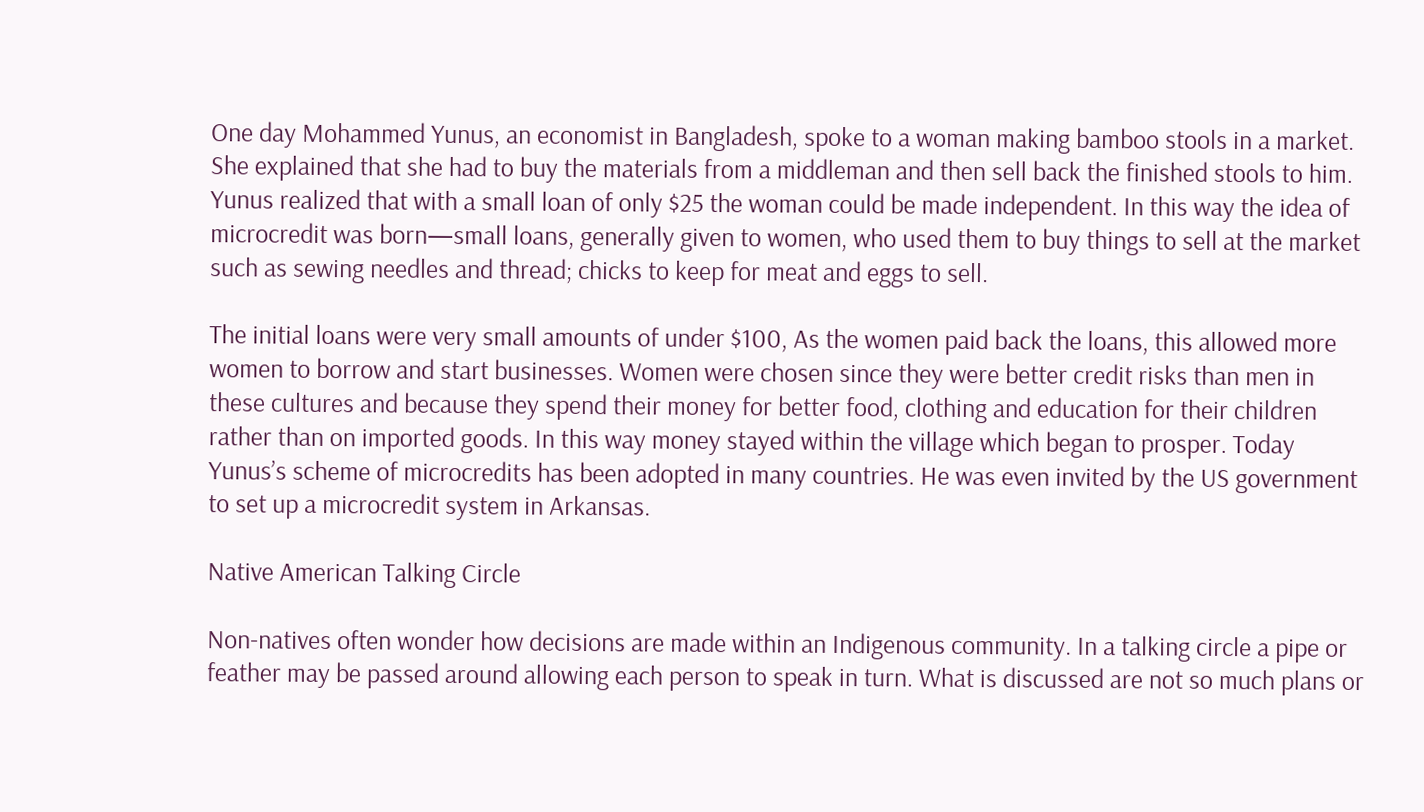One day Mohammed Yunus, an economist in Bangladesh, spoke to a woman making bamboo stools in a market. She explained that she had to buy the materials from a middleman and then sell back the finished stools to him. Yunus realized that with a small loan of only $25 the woman could be made independent. In this way the idea of microcredit was born—small loans, generally given to women, who used them to buy things to sell at the market such as sewing needles and thread; chicks to keep for meat and eggs to sell.

The initial loans were very small amounts of under $100, As the women paid back the loans, this allowed more women to borrow and start businesses. Women were chosen since they were better credit risks than men in these cultures and because they spend their money for better food, clothing and education for their children rather than on imported goods. In this way money stayed within the village which began to prosper. Today Yunus’s scheme of microcredits has been adopted in many countries. He was even invited by the US government to set up a microcredit system in Arkansas.

Native American Talking Circle

Non-natives often wonder how decisions are made within an Indigenous community. In a talking circle a pipe or feather may be passed around allowing each person to speak in turn. What is discussed are not so much plans or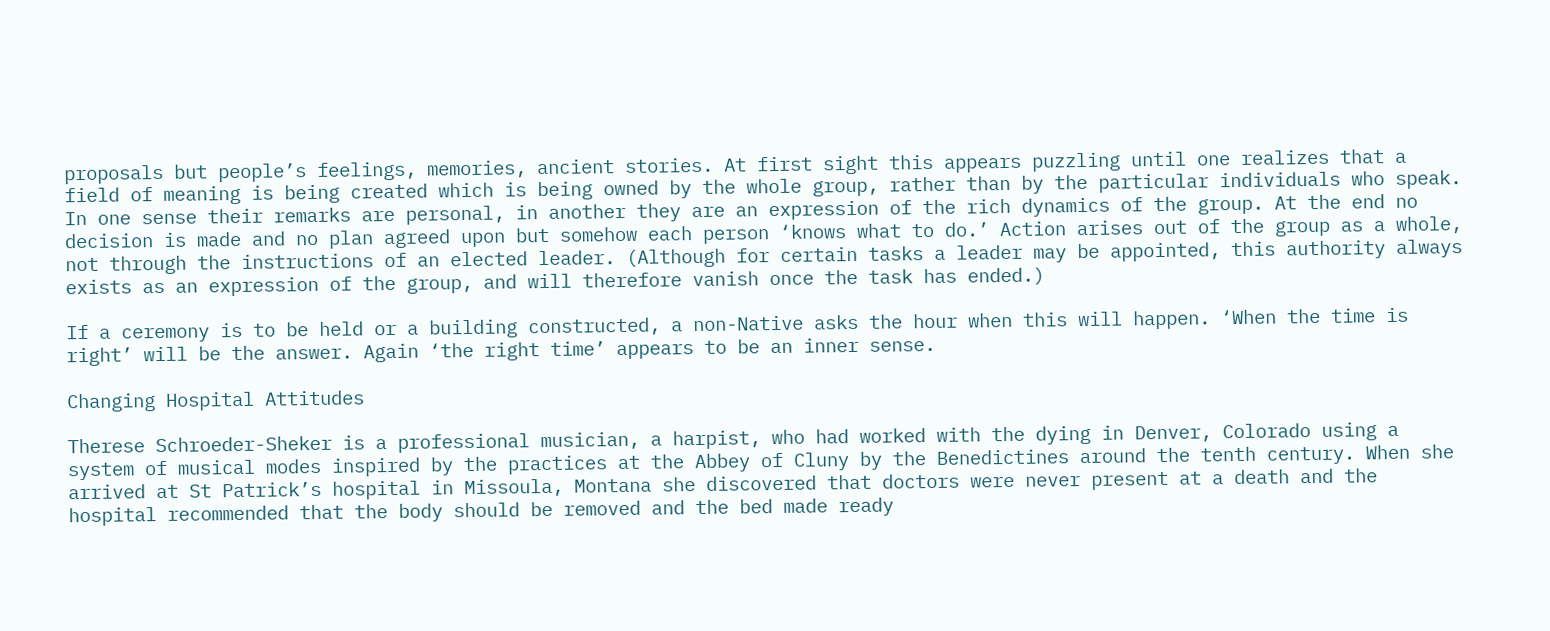proposals but people’s feelings, memories, ancient stories. At first sight this appears puzzling until one realizes that a field of meaning is being created which is being owned by the whole group, rather than by the particular individuals who speak. In one sense their remarks are personal, in another they are an expression of the rich dynamics of the group. At the end no decision is made and no plan agreed upon but somehow each person ‘knows what to do.’ Action arises out of the group as a whole, not through the instructions of an elected leader. (Although for certain tasks a leader may be appointed, this authority always exists as an expression of the group, and will therefore vanish once the task has ended.)

If a ceremony is to be held or a building constructed, a non-Native asks the hour when this will happen. ‘When the time is right’ will be the answer. Again ‘the right time’ appears to be an inner sense.

Changing Hospital Attitudes

Therese Schroeder-Sheker is a professional musician, a harpist, who had worked with the dying in Denver, Colorado using a system of musical modes inspired by the practices at the Abbey of Cluny by the Benedictines around the tenth century. When she arrived at St Patrick’s hospital in Missoula, Montana she discovered that doctors were never present at a death and the hospital recommended that the body should be removed and the bed made ready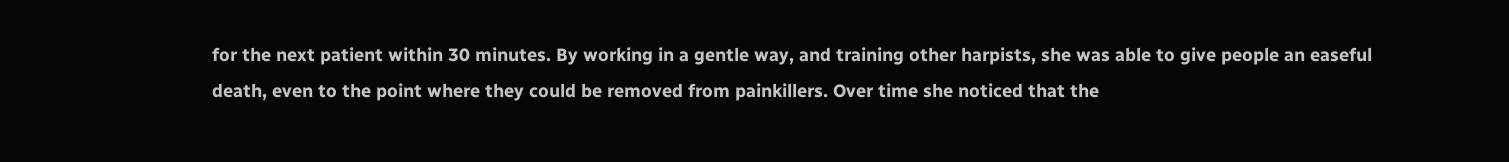for the next patient within 30 minutes. By working in a gentle way, and training other harpists, she was able to give people an easeful death, even to the point where they could be removed from painkillers. Over time she noticed that the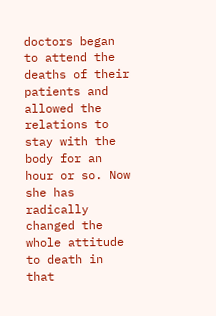doctors began to attend the deaths of their patients and allowed the relations to stay with the body for an hour or so. Now she has radically changed the whole attitude to death in that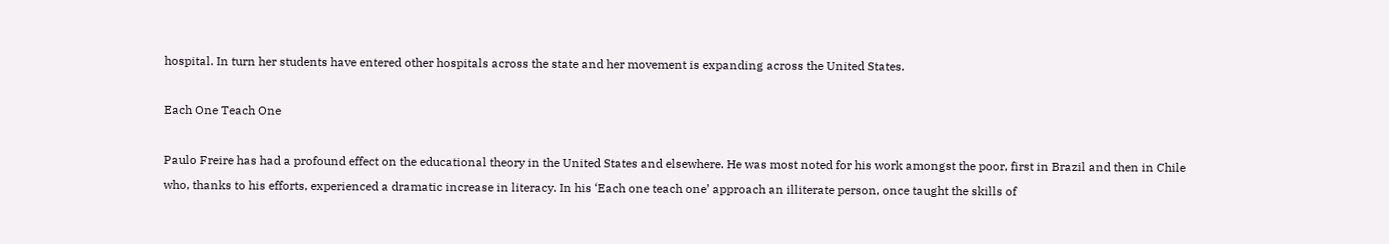hospital. In turn her students have entered other hospitals across the state and her movement is expanding across the United States.

Each One Teach One

Paulo Freire has had a profound effect on the educational theory in the United States and elsewhere. He was most noted for his work amongst the poor, first in Brazil and then in Chile who, thanks to his efforts, experienced a dramatic increase in literacy. In his ‘Each one teach one’ approach an illiterate person, once taught the skills of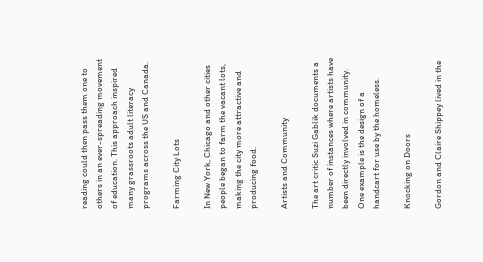reading could then pass them one to others in an ever-spreading movement of education. This approach inspired many grassroots adult literacy programs across the US and Canada.

Farming City Lots

In New York, Chicago and other cities people began to farm the vacant lots, making the city more attractive and producing food.

Artists and Community

The art critic Suzi Gablik documents a number of instances where artists have been directly involved in community. One example is the design of a handcart for use by the homeless.

Knocking on Doors

Gordon and Claire Shippey lived in the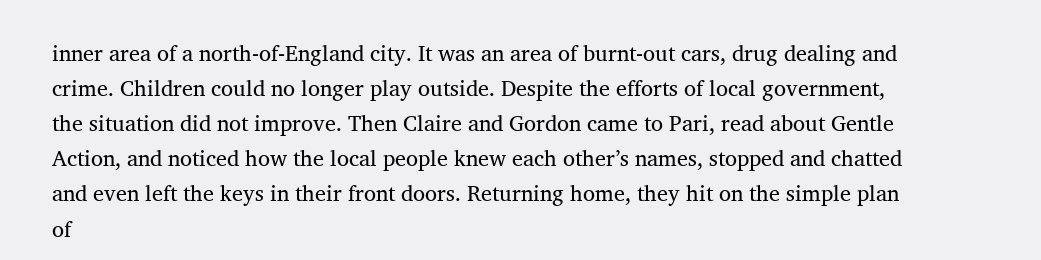inner area of a north-of-England city. It was an area of burnt-out cars, drug dealing and crime. Children could no longer play outside. Despite the efforts of local government, the situation did not improve. Then Claire and Gordon came to Pari, read about Gentle Action, and noticed how the local people knew each other’s names, stopped and chatted and even left the keys in their front doors. Returning home, they hit on the simple plan of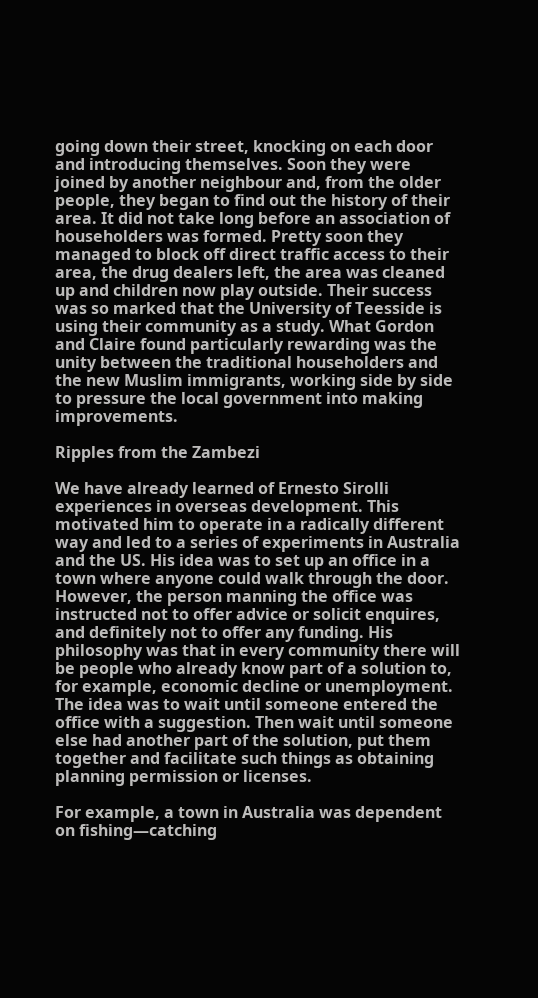going down their street, knocking on each door and introducing themselves. Soon they were joined by another neighbour and, from the older people, they began to find out the history of their area. It did not take long before an association of householders was formed. Pretty soon they managed to block off direct traffic access to their area, the drug dealers left, the area was cleaned up and children now play outside. Their success was so marked that the University of Teesside is using their community as a study. What Gordon and Claire found particularly rewarding was the unity between the traditional householders and the new Muslim immigrants, working side by side to pressure the local government into making improvements.

Ripples from the Zambezi

We have already learned of Ernesto Sirolli experiences in overseas development. This motivated him to operate in a radically different way and led to a series of experiments in Australia and the US. His idea was to set up an office in a town where anyone could walk through the door. However, the person manning the office was instructed not to offer advice or solicit enquires, and definitely not to offer any funding. His philosophy was that in every community there will be people who already know part of a solution to, for example, economic decline or unemployment. The idea was to wait until someone entered the office with a suggestion. Then wait until someone else had another part of the solution, put them together and facilitate such things as obtaining planning permission or licenses.

For example, a town in Australia was dependent on fishing—catching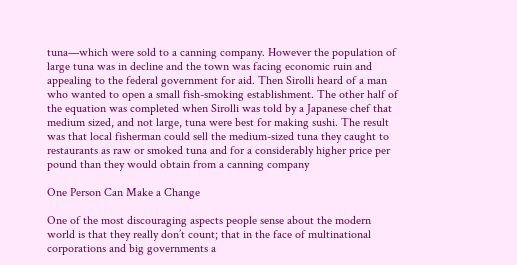tuna—which were sold to a canning company. However the population of large tuna was in decline and the town was facing economic ruin and appealing to the federal government for aid. Then Sirolli heard of a man who wanted to open a small fish-smoking establishment. The other half of the equation was completed when Sirolli was told by a Japanese chef that medium sized, and not large, tuna were best for making sushi. The result was that local fisherman could sell the medium-sized tuna they caught to restaurants as raw or smoked tuna and for a considerably higher price per pound than they would obtain from a canning company

One Person Can Make a Change

One of the most discouraging aspects people sense about the modern world is that they really don’t count; that in the face of multinational corporations and big governments a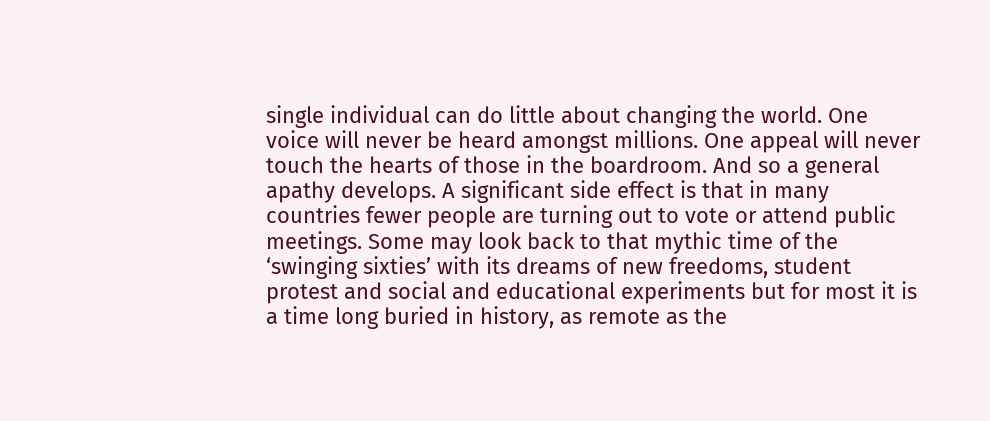single individual can do little about changing the world. One voice will never be heard amongst millions. One appeal will never touch the hearts of those in the boardroom. And so a general apathy develops. A significant side effect is that in many countries fewer people are turning out to vote or attend public meetings. Some may look back to that mythic time of the ‘swinging sixties’ with its dreams of new freedoms, student protest and social and educational experiments but for most it is a time long buried in history, as remote as the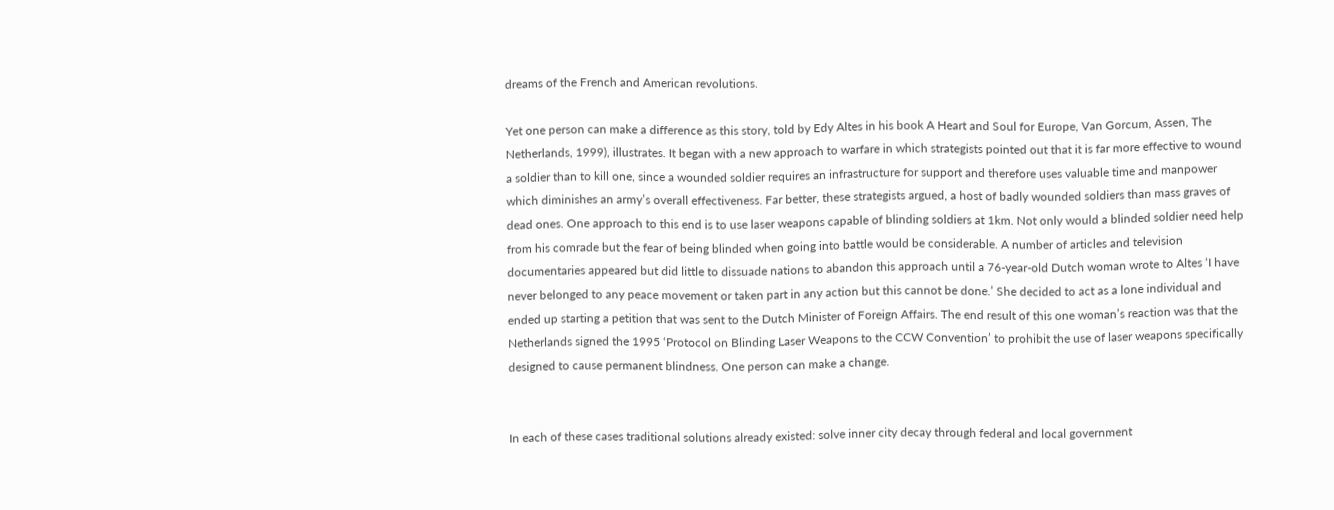dreams of the French and American revolutions.

Yet one person can make a difference as this story, told by Edy Altes in his book A Heart and Soul for Europe, Van Gorcum, Assen, The Netherlands, 1999), illustrates. It began with a new approach to warfare in which strategists pointed out that it is far more effective to wound a soldier than to kill one, since a wounded soldier requires an infrastructure for support and therefore uses valuable time and manpower which diminishes an army’s overall effectiveness. Far better, these strategists argued, a host of badly wounded soldiers than mass graves of dead ones. One approach to this end is to use laser weapons capable of blinding soldiers at 1km. Not only would a blinded soldier need help from his comrade but the fear of being blinded when going into battle would be considerable. A number of articles and television documentaries appeared but did little to dissuade nations to abandon this approach until a 76-year-old Dutch woman wrote to Altes ‘I have never belonged to any peace movement or taken part in any action but this cannot be done.’ She decided to act as a lone individual and ended up starting a petition that was sent to the Dutch Minister of Foreign Affairs. The end result of this one woman’s reaction was that the Netherlands signed the 1995 ‘Protocol on Blinding Laser Weapons to the CCW Convention’ to prohibit the use of laser weapons specifically designed to cause permanent blindness. One person can make a change.


In each of these cases traditional solutions already existed: solve inner city decay through federal and local government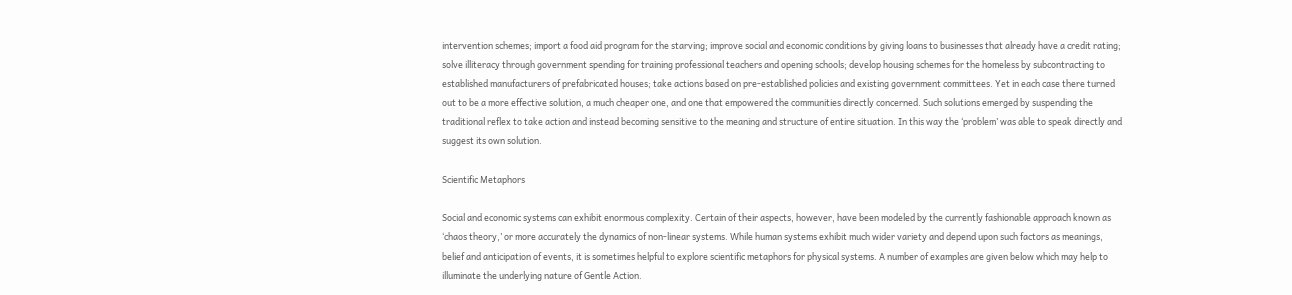intervention schemes; import a food aid program for the starving; improve social and economic conditions by giving loans to businesses that already have a credit rating; solve illiteracy through government spending for training professional teachers and opening schools; develop housing schemes for the homeless by subcontracting to established manufacturers of prefabricated houses; take actions based on pre-established policies and existing government committees. Yet in each case there turned out to be a more effective solution, a much cheaper one, and one that empowered the communities directly concerned. Such solutions emerged by suspending the traditional reflex to take action and instead becoming sensitive to the meaning and structure of entire situation. In this way the ‘problem’ was able to speak directly and suggest its own solution.

Scientific Metaphors

Social and economic systems can exhibit enormous complexity. Certain of their aspects, however, have been modeled by the currently fashionable approach known as ‘chaos theory,’ or more accurately the dynamics of non-linear systems. While human systems exhibit much wider variety and depend upon such factors as meanings, belief and anticipation of events, it is sometimes helpful to explore scientific metaphors for physical systems. A number of examples are given below which may help to illuminate the underlying nature of Gentle Action.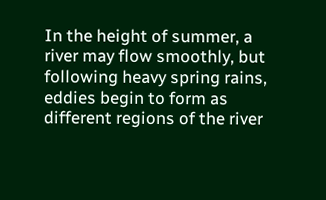In the height of summer, a river may flow smoothly, but following heavy spring rains, eddies begin to form as different regions of the river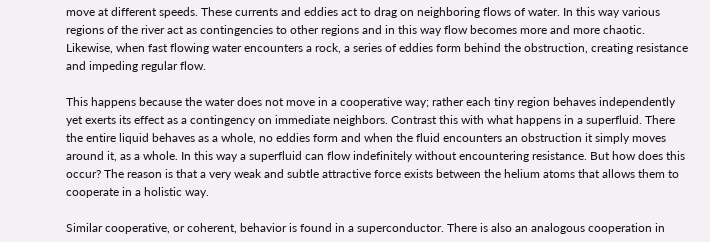move at different speeds. These currents and eddies act to drag on neighboring flows of water. In this way various regions of the river act as contingencies to other regions and in this way flow becomes more and more chaotic. Likewise, when fast flowing water encounters a rock, a series of eddies form behind the obstruction, creating resistance and impeding regular flow.

This happens because the water does not move in a cooperative way; rather each tiny region behaves independently yet exerts its effect as a contingency on immediate neighbors. Contrast this with what happens in a superfluid. There the entire liquid behaves as a whole, no eddies form and when the fluid encounters an obstruction it simply moves around it, as a whole. In this way a superfluid can flow indefinitely without encountering resistance. But how does this occur? The reason is that a very weak and subtle attractive force exists between the helium atoms that allows them to cooperate in a holistic way.

Similar cooperative, or coherent, behavior is found in a superconductor. There is also an analogous cooperation in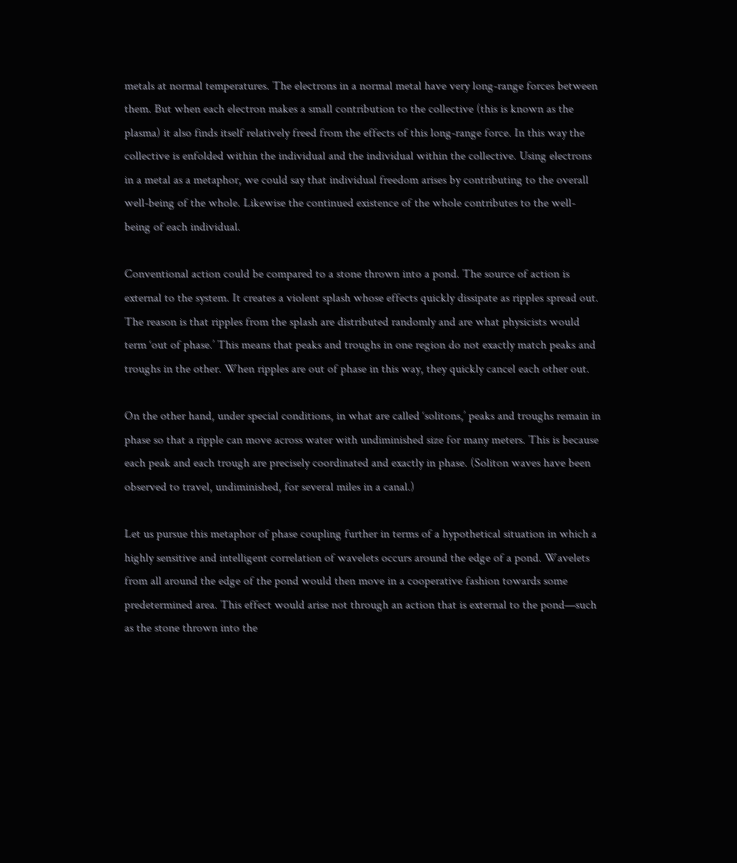metals at normal temperatures. The electrons in a normal metal have very long-range forces between them. But when each electron makes a small contribution to the collective (this is known as the plasma) it also finds itself relatively freed from the effects of this long-range force. In this way the collective is enfolded within the individual and the individual within the collective. Using electrons in a metal as a metaphor, we could say that individual freedom arises by contributing to the overall well-being of the whole. Likewise the continued existence of the whole contributes to the well-being of each individual.

Conventional action could be compared to a stone thrown into a pond. The source of action is external to the system. It creates a violent splash whose effects quickly dissipate as ripples spread out. The reason is that ripples from the splash are distributed randomly and are what physicists would term ‘out of phase.’ This means that peaks and troughs in one region do not exactly match peaks and troughs in the other. When ripples are out of phase in this way, they quickly cancel each other out.

On the other hand, under special conditions, in what are called ‘solitons,’ peaks and troughs remain in phase so that a ripple can move across water with undiminished size for many meters. This is because each peak and each trough are precisely coordinated and exactly in phase. (Soliton waves have been observed to travel, undiminished, for several miles in a canal.)

Let us pursue this metaphor of phase coupling further in terms of a hypothetical situation in which a highly sensitive and intelligent correlation of wavelets occurs around the edge of a pond. Wavelets from all around the edge of the pond would then move in a cooperative fashion towards some predetermined area. This effect would arise not through an action that is external to the pond—such as the stone thrown into the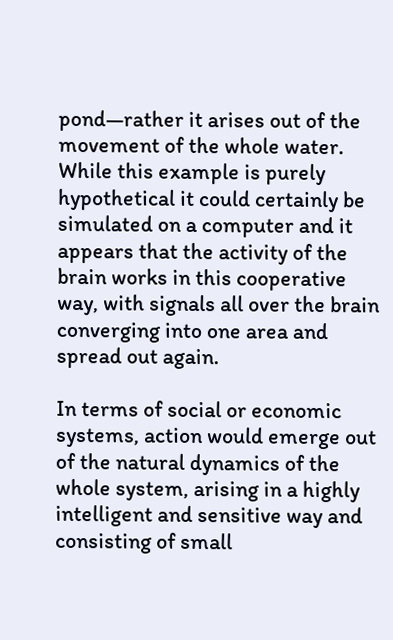pond—rather it arises out of the movement of the whole water. While this example is purely hypothetical it could certainly be simulated on a computer and it appears that the activity of the brain works in this cooperative way, with signals all over the brain converging into one area and spread out again.

In terms of social or economic systems, action would emerge out of the natural dynamics of the whole system, arising in a highly intelligent and sensitive way and consisting of small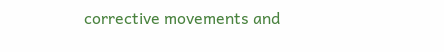corrective movements and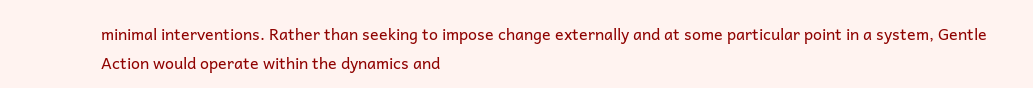minimal interventions. Rather than seeking to impose change externally and at some particular point in a system, Gentle Action would operate within the dynamics and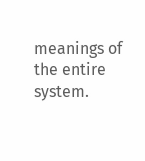meanings of the entire system.